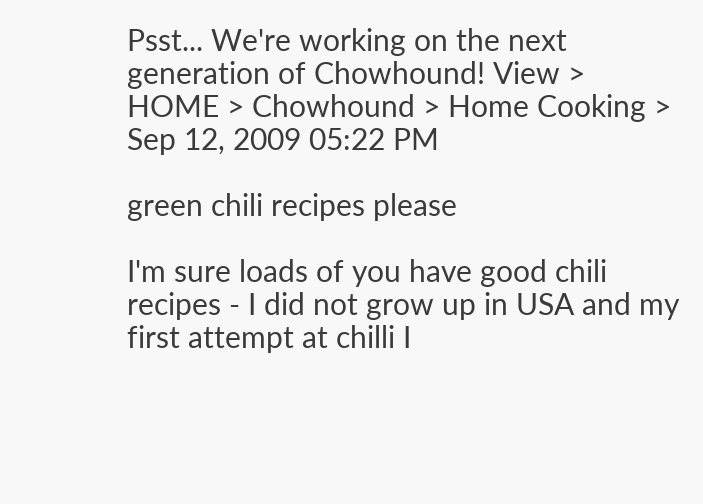Psst... We're working on the next generation of Chowhound! View >
HOME > Chowhound > Home Cooking >
Sep 12, 2009 05:22 PM

green chili recipes please

I'm sure loads of you have good chili recipes - I did not grow up in USA and my first attempt at chilli I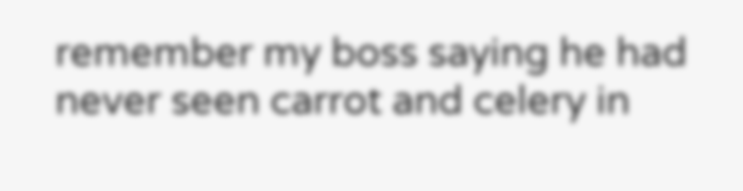remember my boss saying he had never seen carrot and celery in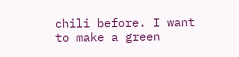chili before. I want to make a green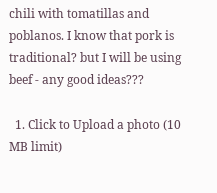chili with tomatillas and poblanos. I know that pork is traditional? but I will be using beef - any good ideas???

  1. Click to Upload a photo (10 MB limit)